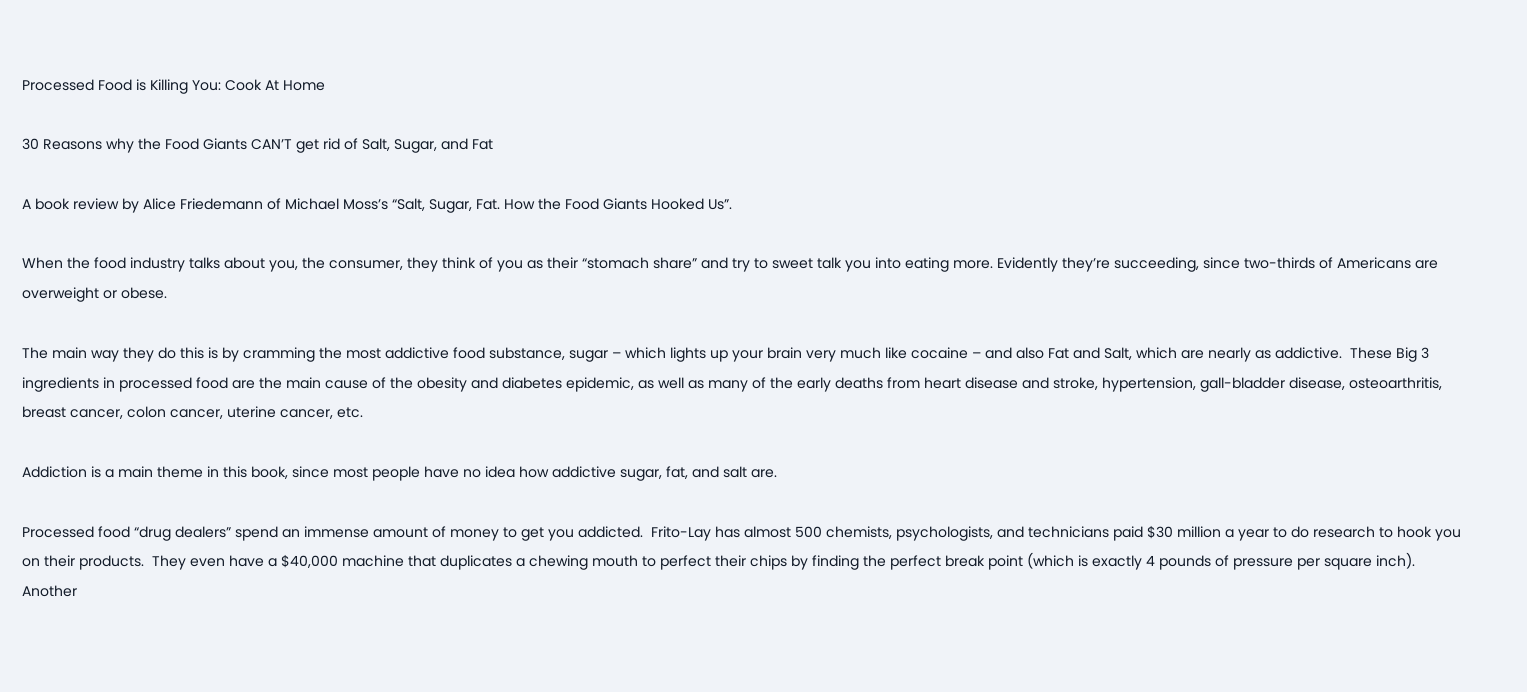Processed Food is Killing You: Cook At Home

30 Reasons why the Food Giants CAN’T get rid of Salt, Sugar, and Fat

A book review by Alice Friedemann of Michael Moss’s “Salt, Sugar, Fat. How the Food Giants Hooked Us”.

When the food industry talks about you, the consumer, they think of you as their “stomach share” and try to sweet talk you into eating more. Evidently they’re succeeding, since two-thirds of Americans are overweight or obese.

The main way they do this is by cramming the most addictive food substance, sugar – which lights up your brain very much like cocaine – and also Fat and Salt, which are nearly as addictive.  These Big 3 ingredients in processed food are the main cause of the obesity and diabetes epidemic, as well as many of the early deaths from heart disease and stroke, hypertension, gall-bladder disease, osteoarthritis, breast cancer, colon cancer, uterine cancer, etc.

Addiction is a main theme in this book, since most people have no idea how addictive sugar, fat, and salt are.

Processed food “drug dealers” spend an immense amount of money to get you addicted.  Frito-Lay has almost 500 chemists, psychologists, and technicians paid $30 million a year to do research to hook you on their products.  They even have a $40,000 machine that duplicates a chewing mouth to perfect their chips by finding the perfect break point (which is exactly 4 pounds of pressure per square inch).  Another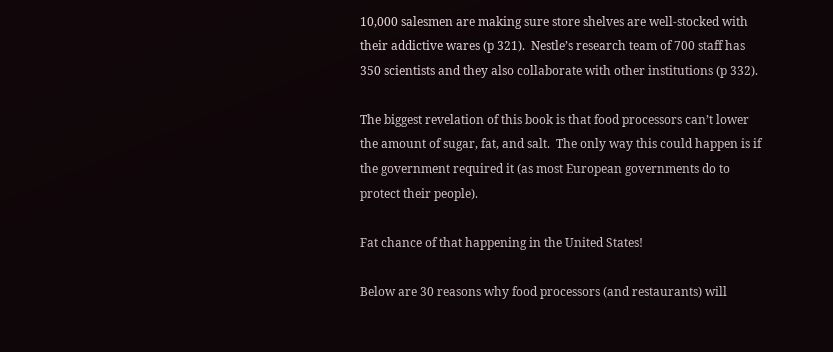10,000 salesmen are making sure store shelves are well-stocked with their addictive wares (p 321).  Nestle’s research team of 700 staff has 350 scientists and they also collaborate with other institutions (p 332).

The biggest revelation of this book is that food processors can’t lower the amount of sugar, fat, and salt.  The only way this could happen is if the government required it (as most European governments do to protect their people).

Fat chance of that happening in the United States!

Below are 30 reasons why food processors (and restaurants) will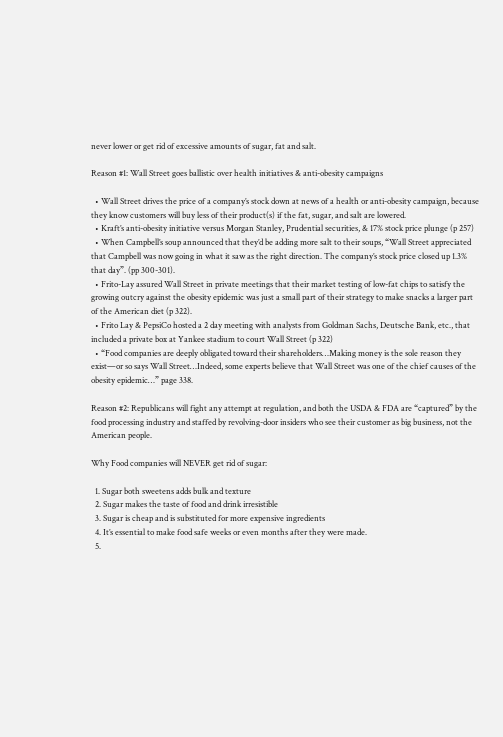never lower or get rid of excessive amounts of sugar, fat and salt.

Reason #1: Wall Street goes ballistic over health initiatives & anti-obesity campaigns

  • Wall Street drives the price of a company’s stock down at news of a health or anti-obesity campaign, because they know customers will buy less of their product(s) if the fat, sugar, and salt are lowered.
  • Kraft’s anti-obesity initiative versus Morgan Stanley, Prudential securities, & 17% stock price plunge (p 257)
  • When Campbell’s soup announced that they’d be adding more salt to their soups, “Wall Street appreciated that Campbell was now going in what it saw as the right direction. The company’s stock price closed up 1.3% that day”. (pp 300-301).
  • Frito-Lay assured Wall Street in private meetings that their market testing of low-fat chips to satisfy the growing outcry against the obesity epidemic was just a small part of their strategy to make snacks a larger part of the American diet (p 322).
  • Frito Lay & PepsiCo hosted a 2 day meeting with analysts from Goldman Sachs, Deutsche Bank, etc., that included a private box at Yankee stadium to court Wall Street (p 322)
  • “Food companies are deeply obligated toward their shareholders…Making money is the sole reason they exist—or so says Wall Street…Indeed, some experts believe that Wall Street was one of the chief causes of the obesity epidemic…” page 338.

Reason #2: Republicans will fight any attempt at regulation, and both the USDA & FDA are “captured” by the food processing industry and staffed by revolving-door insiders who see their customer as big business, not the American people.

Why Food companies will NEVER get rid of sugar:

  1. Sugar both sweetens adds bulk and texture
  2. Sugar makes the taste of food and drink irresistible
  3. Sugar is cheap and is substituted for more expensive ingredients
  4. It’s essential to make food safe weeks or even months after they were made.
  5.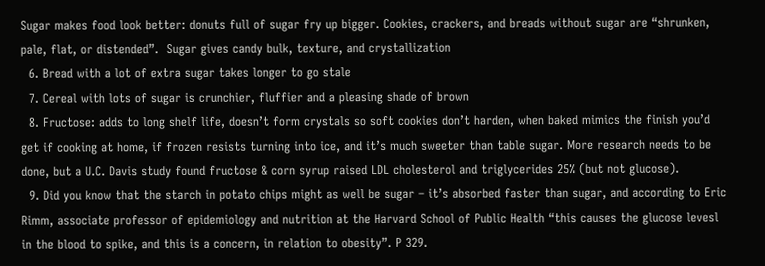Sugar makes food look better: donuts full of sugar fry up bigger. Cookies, crackers, and breads without sugar are “shrunken, pale, flat, or distended”.  Sugar gives candy bulk, texture, and crystallization
  6. Bread with a lot of extra sugar takes longer to go stale
  7. Cereal with lots of sugar is crunchier, fluffier and a pleasing shade of brown
  8. Fructose: adds to long shelf life, doesn’t form crystals so soft cookies don’t harden, when baked mimics the finish you’d get if cooking at home, if frozen resists turning into ice, and it’s much sweeter than table sugar. More research needs to be done, but a U.C. Davis study found fructose & corn syrup raised LDL cholesterol and triglycerides 25% (but not glucose).
  9. Did you know that the starch in potato chips might as well be sugar – it’s absorbed faster than sugar, and according to Eric Rimm, associate professor of epidemiology and nutrition at the Harvard School of Public Health “this causes the glucose levesl in the blood to spike, and this is a concern, in relation to obesity”. P 329.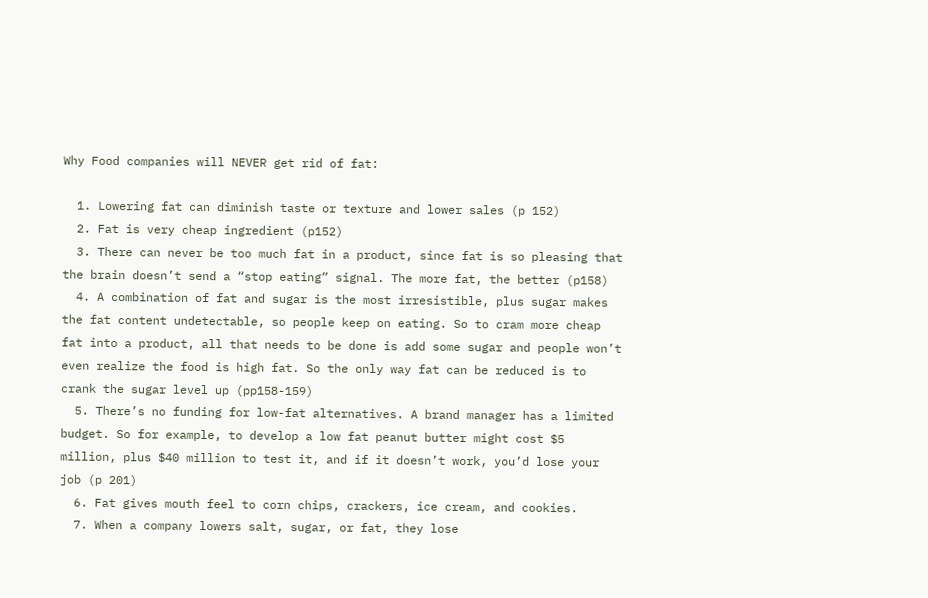Why Food companies will NEVER get rid of fat:

  1. Lowering fat can diminish taste or texture and lower sales (p 152)
  2. Fat is very cheap ingredient (p152)
  3. There can never be too much fat in a product, since fat is so pleasing that the brain doesn’t send a “stop eating” signal. The more fat, the better (p158)
  4. A combination of fat and sugar is the most irresistible, plus sugar makes the fat content undetectable, so people keep on eating. So to cram more cheap fat into a product, all that needs to be done is add some sugar and people won’t even realize the food is high fat. So the only way fat can be reduced is to crank the sugar level up (pp158-159)
  5. There’s no funding for low-fat alternatives. A brand manager has a limited budget. So for example, to develop a low fat peanut butter might cost $5 million, plus $40 million to test it, and if it doesn’t work, you’d lose your job (p 201)
  6. Fat gives mouth feel to corn chips, crackers, ice cream, and cookies.
  7. When a company lowers salt, sugar, or fat, they lose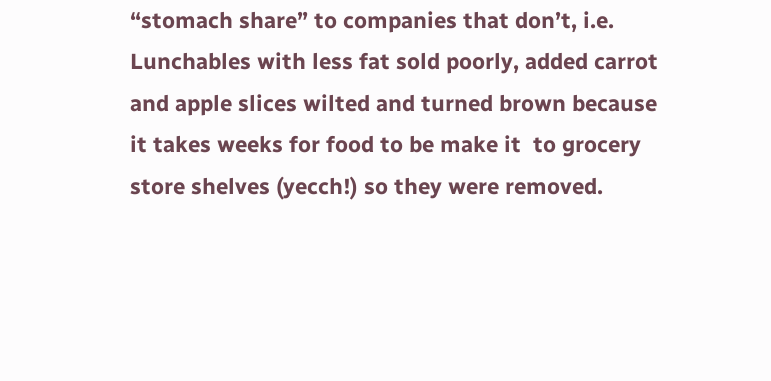“stomach share” to companies that don’t, i.e. Lunchables with less fat sold poorly, added carrot and apple slices wilted and turned brown because it takes weeks for food to be make it  to grocery store shelves (yecch!) so they were removed.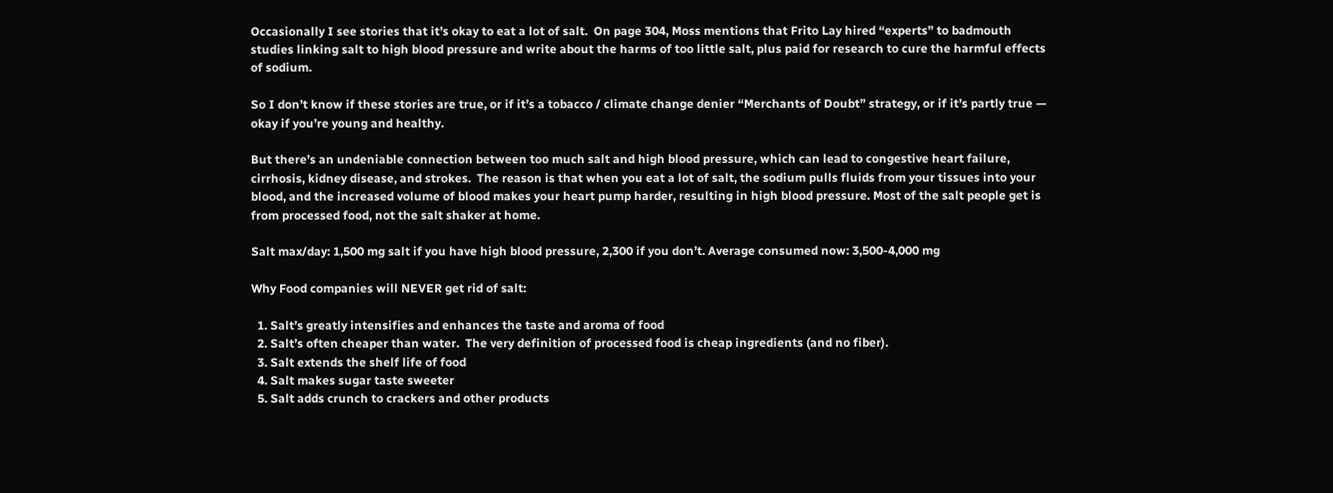Occasionally I see stories that it’s okay to eat a lot of salt.  On page 304, Moss mentions that Frito Lay hired “experts” to badmouth studies linking salt to high blood pressure and write about the harms of too little salt, plus paid for research to cure the harmful effects of sodium.

So I don’t know if these stories are true, or if it’s a tobacco / climate change denier “Merchants of Doubt” strategy, or if it’s partly true — okay if you’re young and healthy.

But there’s an undeniable connection between too much salt and high blood pressure, which can lead to congestive heart failure, cirrhosis, kidney disease, and strokes.  The reason is that when you eat a lot of salt, the sodium pulls fluids from your tissues into your blood, and the increased volume of blood makes your heart pump harder, resulting in high blood pressure. Most of the salt people get is from processed food, not the salt shaker at home.

Salt max/day: 1,500 mg salt if you have high blood pressure, 2,300 if you don’t. Average consumed now: 3,500-4,000 mg

Why Food companies will NEVER get rid of salt:

  1. Salt’s greatly intensifies and enhances the taste and aroma of food
  2. Salt’s often cheaper than water.  The very definition of processed food is cheap ingredients (and no fiber).
  3. Salt extends the shelf life of food
  4. Salt makes sugar taste sweeter
  5. Salt adds crunch to crackers and other products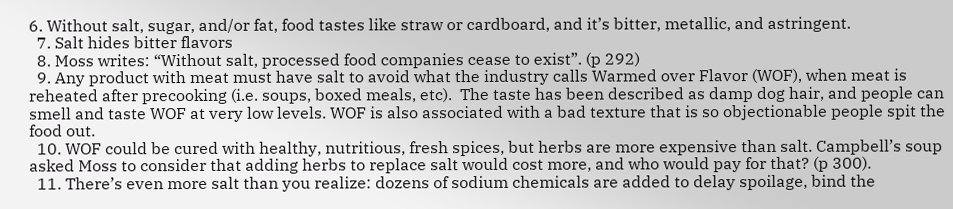6. Without salt, sugar, and/or fat, food tastes like straw or cardboard, and it’s bitter, metallic, and astringent.
  7. Salt hides bitter flavors
  8. Moss writes: “Without salt, processed food companies cease to exist”. (p 292)
  9. Any product with meat must have salt to avoid what the industry calls Warmed over Flavor (WOF), when meat is reheated after precooking (i.e. soups, boxed meals, etc).  The taste has been described as damp dog hair, and people can smell and taste WOF at very low levels. WOF is also associated with a bad texture that is so objectionable people spit the food out.
  10. WOF could be cured with healthy, nutritious, fresh spices, but herbs are more expensive than salt. Campbell’s soup asked Moss to consider that adding herbs to replace salt would cost more, and who would pay for that? (p 300).
  11. There’s even more salt than you realize: dozens of sodium chemicals are added to delay spoilage, bind the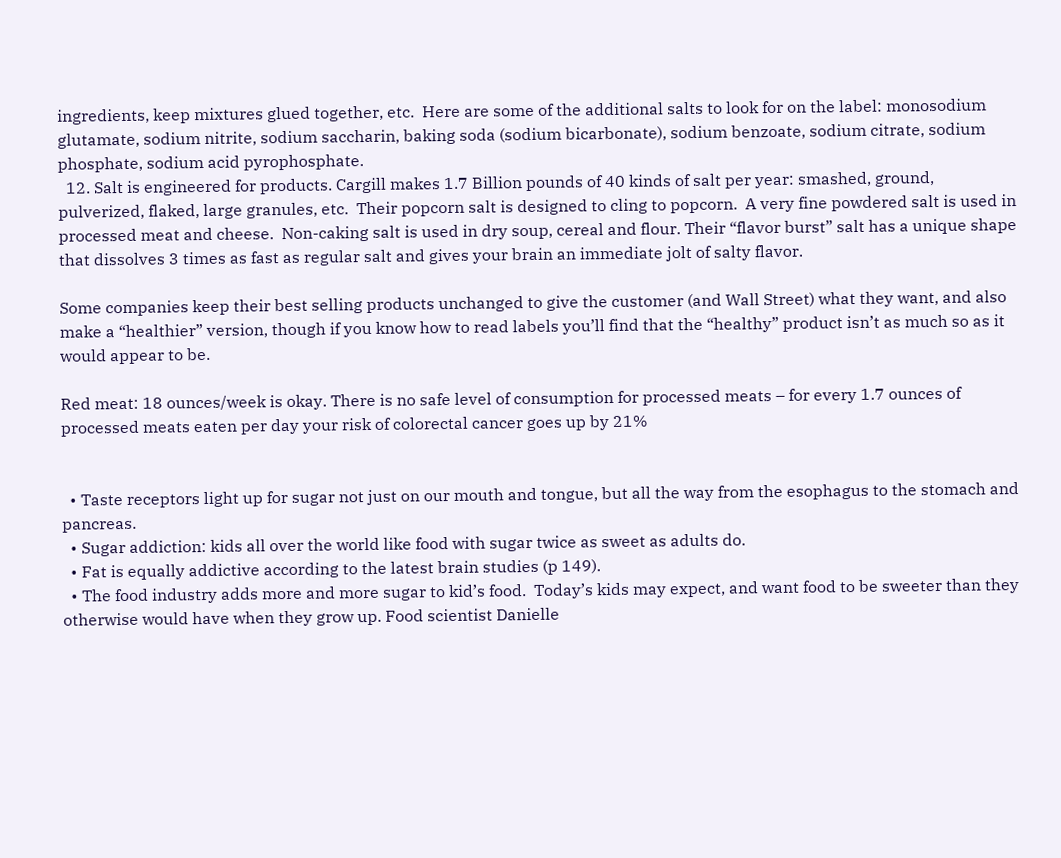ingredients, keep mixtures glued together, etc.  Here are some of the additional salts to look for on the label: monosodium glutamate, sodium nitrite, sodium saccharin, baking soda (sodium bicarbonate), sodium benzoate, sodium citrate, sodium phosphate, sodium acid pyrophosphate.
  12. Salt is engineered for products. Cargill makes 1.7 Billion pounds of 40 kinds of salt per year: smashed, ground, pulverized, flaked, large granules, etc.  Their popcorn salt is designed to cling to popcorn.  A very fine powdered salt is used in processed meat and cheese.  Non-caking salt is used in dry soup, cereal and flour. Their “flavor burst” salt has a unique shape that dissolves 3 times as fast as regular salt and gives your brain an immediate jolt of salty flavor.

Some companies keep their best selling products unchanged to give the customer (and Wall Street) what they want, and also make a “healthier” version, though if you know how to read labels you’ll find that the “healthy” product isn’t as much so as it would appear to be.

Red meat: 18 ounces/week is okay. There is no safe level of consumption for processed meats – for every 1.7 ounces of processed meats eaten per day your risk of colorectal cancer goes up by 21%


  • Taste receptors light up for sugar not just on our mouth and tongue, but all the way from the esophagus to the stomach and pancreas.
  • Sugar addiction: kids all over the world like food with sugar twice as sweet as adults do.
  • Fat is equally addictive according to the latest brain studies (p 149).
  • The food industry adds more and more sugar to kid’s food.  Today’s kids may expect, and want food to be sweeter than they otherwise would have when they grow up. Food scientist Danielle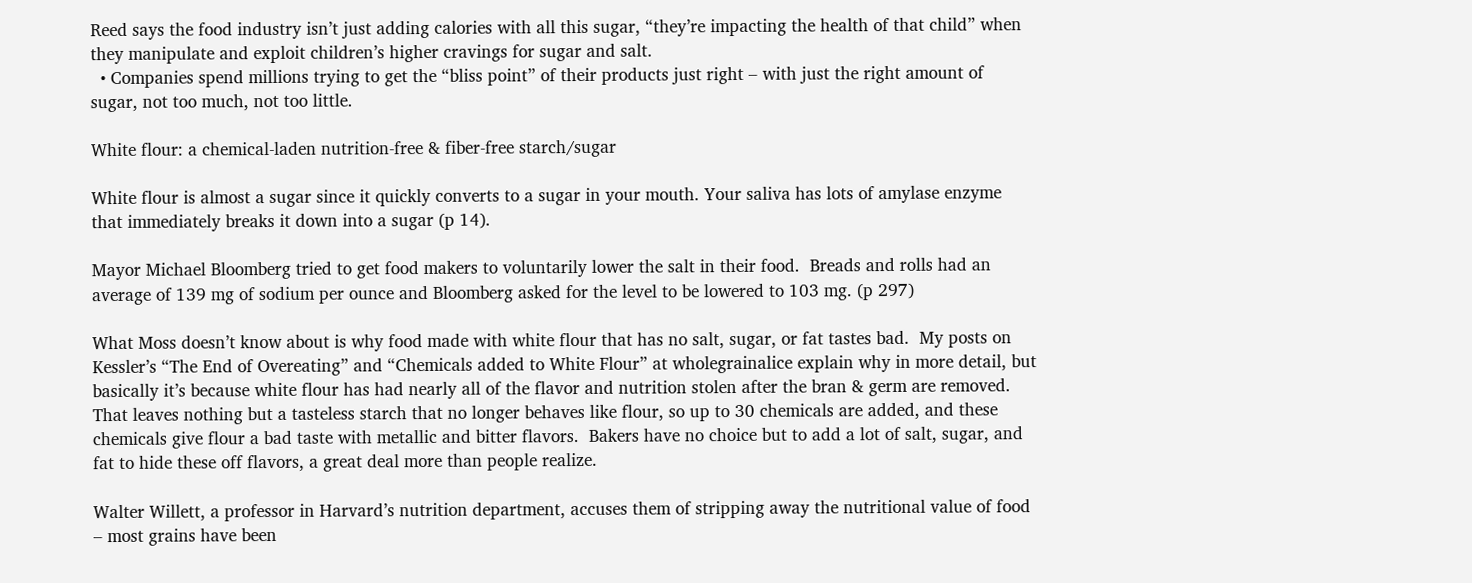Reed says the food industry isn’t just adding calories with all this sugar, “they’re impacting the health of that child” when they manipulate and exploit children’s higher cravings for sugar and salt.
  • Companies spend millions trying to get the “bliss point” of their products just right – with just the right amount of sugar, not too much, not too little.

White flour: a chemical-laden nutrition-free & fiber-free starch/sugar

White flour is almost a sugar since it quickly converts to a sugar in your mouth. Your saliva has lots of amylase enzyme that immediately breaks it down into a sugar (p 14).

Mayor Michael Bloomberg tried to get food makers to voluntarily lower the salt in their food.  Breads and rolls had an average of 139 mg of sodium per ounce and Bloomberg asked for the level to be lowered to 103 mg. (p 297)

What Moss doesn’t know about is why food made with white flour that has no salt, sugar, or fat tastes bad.  My posts on Kessler’s “The End of Overeating” and “Chemicals added to White Flour” at wholegrainalice explain why in more detail, but basically it’s because white flour has had nearly all of the flavor and nutrition stolen after the bran & germ are removed.  That leaves nothing but a tasteless starch that no longer behaves like flour, so up to 30 chemicals are added, and these chemicals give flour a bad taste with metallic and bitter flavors.  Bakers have no choice but to add a lot of salt, sugar, and fat to hide these off flavors, a great deal more than people realize.

Walter Willett, a professor in Harvard’s nutrition department, accuses them of stripping away the nutritional value of food – most grains have been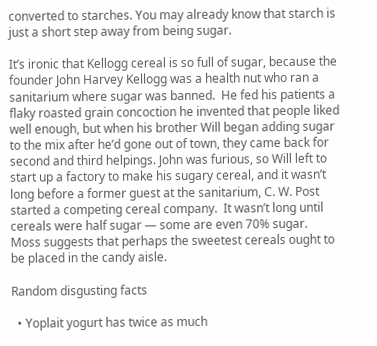converted to starches. You may already know that starch is just a short step away from being sugar.

It’s ironic that Kellogg cereal is so full of sugar, because the founder John Harvey Kellogg was a health nut who ran a sanitarium where sugar was banned.  He fed his patients a flaky roasted grain concoction he invented that people liked well enough, but when his brother Will began adding sugar to the mix after he’d gone out of town, they came back for second and third helpings. John was furious, so Will left to start up a factory to make his sugary cereal, and it wasn’t long before a former guest at the sanitarium, C. W. Post started a competing cereal company.  It wasn’t long until cereals were half sugar — some are even 70% sugar.  Moss suggests that perhaps the sweetest cereals ought to be placed in the candy aisle.

Random disgusting facts

  • Yoplait yogurt has twice as much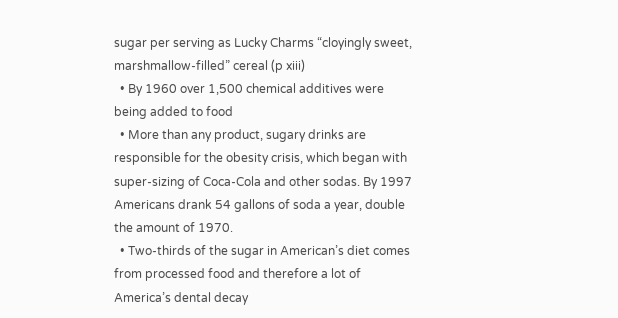sugar per serving as Lucky Charms “cloyingly sweet, marshmallow-filled” cereal (p xiii)
  • By 1960 over 1,500 chemical additives were being added to food
  • More than any product, sugary drinks are responsible for the obesity crisis, which began with super-sizing of Coca-Cola and other sodas. By 1997 Americans drank 54 gallons of soda a year, double the amount of 1970.
  • Two-thirds of the sugar in American’s diet comes from processed food and therefore a lot of America’s dental decay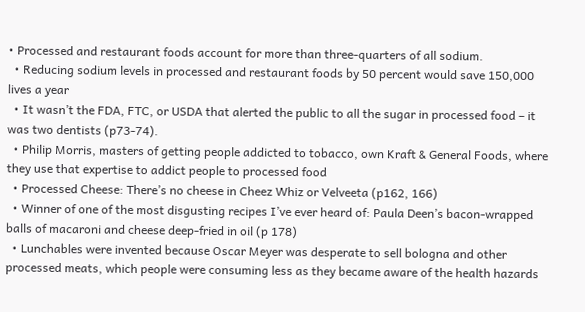• Processed and restaurant foods account for more than three-quarters of all sodium.
  • Reducing sodium levels in processed and restaurant foods by 50 percent would save 150,000 lives a year
  • It wasn’t the FDA, FTC, or USDA that alerted the public to all the sugar in processed food – it was two dentists (p73-74).
  • Philip Morris, masters of getting people addicted to tobacco, own Kraft & General Foods, where they use that expertise to addict people to processed food
  • Processed Cheese: There’s no cheese in Cheez Whiz or Velveeta (p162, 166)
  • Winner of one of the most disgusting recipes I’ve ever heard of: Paula Deen’s bacon-wrapped balls of macaroni and cheese deep-fried in oil (p 178)
  • Lunchables were invented because Oscar Meyer was desperate to sell bologna and other processed meats, which people were consuming less as they became aware of the health hazards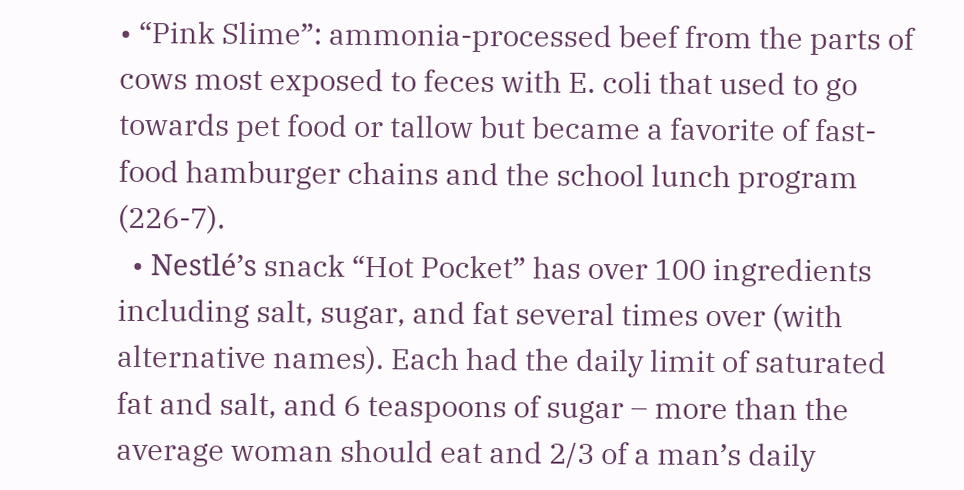• “Pink Slime”: ammonia-processed beef from the parts of cows most exposed to feces with E. coli that used to go towards pet food or tallow but became a favorite of fast-food hamburger chains and the school lunch program (226-7).
  • Nestlé’s snack “Hot Pocket” has over 100 ingredients including salt, sugar, and fat several times over (with alternative names). Each had the daily limit of saturated fat and salt, and 6 teaspoons of sugar – more than the average woman should eat and 2/3 of a man’s daily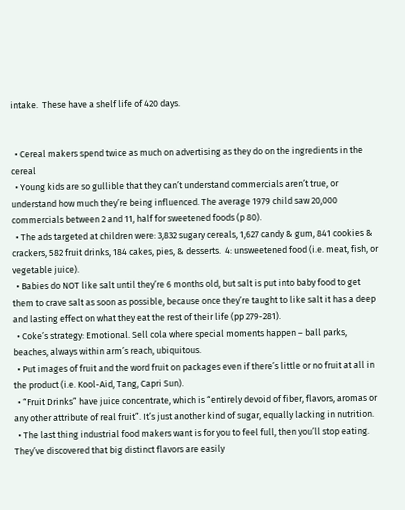intake.  These have a shelf life of 420 days.


  • Cereal makers spend twice as much on advertising as they do on the ingredients in the cereal
  • Young kids are so gullible that they can’t understand commercials aren’t true, or understand how much they’re being influenced. The average 1979 child saw 20,000 commercials between 2 and 11, half for sweetened foods (p 80).
  • The ads targeted at children were: 3,832 sugary cereals, 1,627 candy & gum, 841 cookies & crackers, 582 fruit drinks, 184 cakes, pies, & desserts.  4: unsweetened food (i.e. meat, fish, or vegetable juice).
  • Babies do NOT like salt until they’re 6 months old, but salt is put into baby food to get them to crave salt as soon as possible, because once they’re taught to like salt it has a deep and lasting effect on what they eat the rest of their life (pp 279-281).
  • Coke’s strategy: Emotional. Sell cola where special moments happen – ball parks, beaches, always within arm’s reach, ubiquitous.
  • Put images of fruit and the word fruit on packages even if there’s little or no fruit at all in the product (i.e. Kool-Aid, Tang, Capri Sun).
  • “Fruit Drinks” have juice concentrate, which is “entirely devoid of fiber, flavors, aromas or any other attribute of real fruit”. It’s just another kind of sugar, equally lacking in nutrition.
  • The last thing industrial food makers want is for you to feel full, then you’ll stop eating.  They’ve discovered that big distinct flavors are easily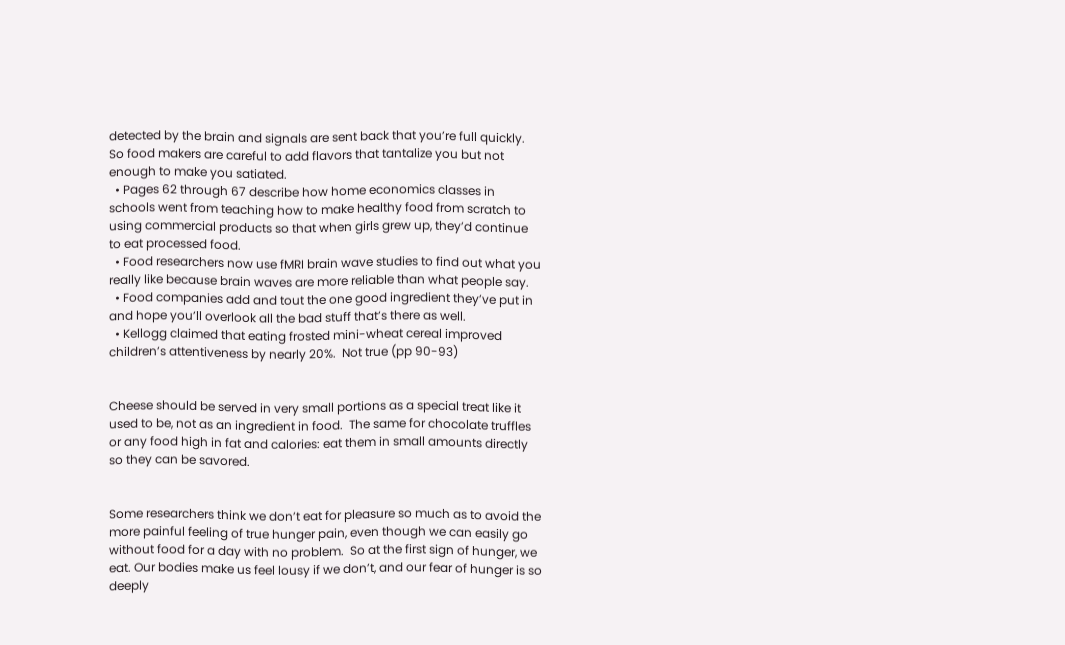detected by the brain and signals are sent back that you’re full quickly.  So food makers are careful to add flavors that tantalize you but not enough to make you satiated.
  • Pages 62 through 67 describe how home economics classes in schools went from teaching how to make healthy food from scratch to using commercial products so that when girls grew up, they’d continue to eat processed food.
  • Food researchers now use fMRI brain wave studies to find out what you really like because brain waves are more reliable than what people say.
  • Food companies add and tout the one good ingredient they’ve put in and hope you’ll overlook all the bad stuff that’s there as well.
  • Kellogg claimed that eating frosted mini-wheat cereal improved children’s attentiveness by nearly 20%.  Not true (pp 90-93)


Cheese should be served in very small portions as a special treat like it used to be, not as an ingredient in food.  The same for chocolate truffles or any food high in fat and calories: eat them in small amounts directly so they can be savored.


Some researchers think we don’t eat for pleasure so much as to avoid the more painful feeling of true hunger pain, even though we can easily go without food for a day with no problem.  So at the first sign of hunger, we eat. Our bodies make us feel lousy if we don’t, and our fear of hunger is so deeply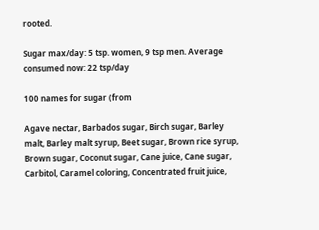rooted.

Sugar max/day: 5 tsp. women, 9 tsp men. Average consumed now: 22 tsp/day

100 names for sugar (from

Agave nectar, Barbados sugar, Birch sugar, Barley malt, Barley malt syrup, Beet sugar, Brown rice syrup, Brown sugar, Coconut sugar, Cane juice, Cane sugar, Carbitol, Caramel coloring, Concentrated fruit juice,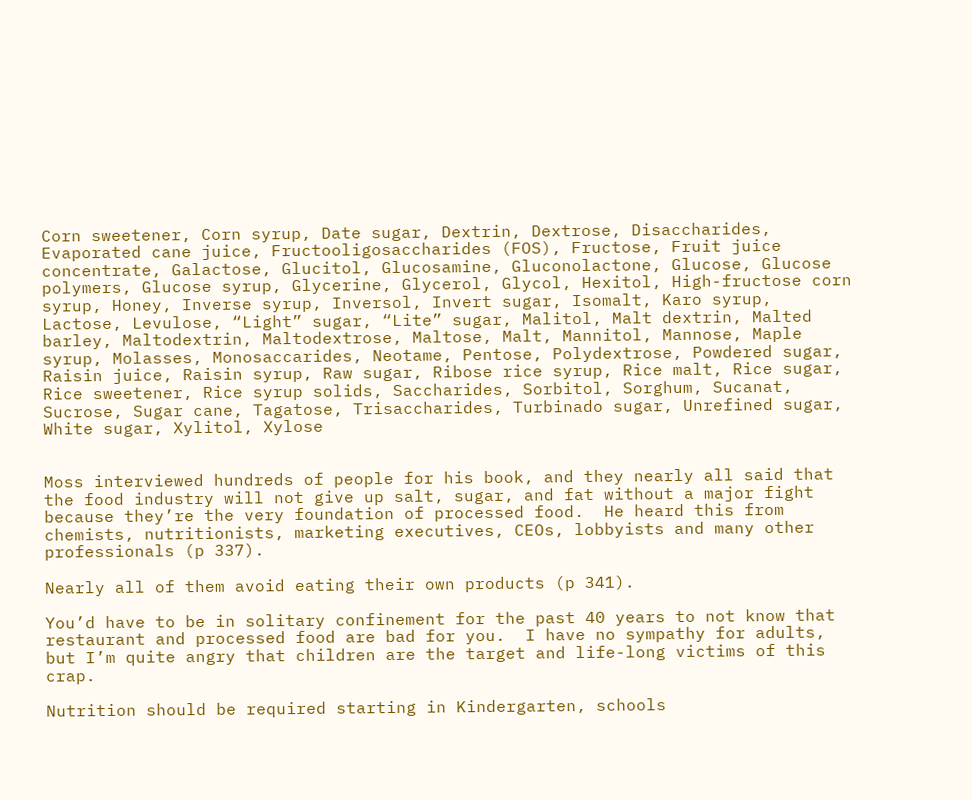Corn sweetener, Corn syrup, Date sugar, Dextrin, Dextrose, Disaccharides, Evaporated cane juice, Fructooligosaccharides (FOS), Fructose, Fruit juice concentrate, Galactose, Glucitol, Glucosamine, Gluconolactone, Glucose, Glucose polymers, Glucose syrup, Glycerine, Glycerol, Glycol, Hexitol, High-fructose corn syrup, Honey, Inverse syrup, Inversol, Invert sugar, Isomalt, Karo syrup, Lactose, Levulose, “Light” sugar, “Lite” sugar, Malitol, Malt dextrin, Malted barley, Maltodextrin, Maltodextrose, Maltose, Malt, Mannitol, Mannose, Maple syrup, Molasses, Monosaccarides, Neotame, Pentose, Polydextrose, Powdered sugar, Raisin juice, Raisin syrup, Raw sugar, Ribose rice syrup, Rice malt, Rice sugar, Rice sweetener, Rice syrup solids, Saccharides, Sorbitol, Sorghum, Sucanat, Sucrose, Sugar cane, Tagatose, Trisaccharides, Turbinado sugar, Unrefined sugar, White sugar, Xylitol, Xylose


Moss interviewed hundreds of people for his book, and they nearly all said that the food industry will not give up salt, sugar, and fat without a major fight because they’re the very foundation of processed food.  He heard this from chemists, nutritionists, marketing executives, CEOs, lobbyists and many other professionals (p 337).

Nearly all of them avoid eating their own products (p 341).

You’d have to be in solitary confinement for the past 40 years to not know that restaurant and processed food are bad for you.  I have no sympathy for adults, but I’m quite angry that children are the target and life-long victims of this crap.

Nutrition should be required starting in Kindergarten, schools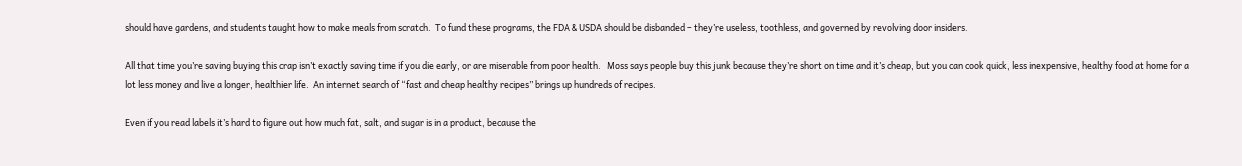should have gardens, and students taught how to make meals from scratch.  To fund these programs, the FDA & USDA should be disbanded – they’re useless, toothless, and governed by revolving door insiders.

All that time you’re saving buying this crap isn’t exactly saving time if you die early, or are miserable from poor health.   Moss says people buy this junk because they’re short on time and it’s cheap, but you can cook quick, less inexpensive, healthy food at home for a lot less money and live a longer, healthier life.  An internet search of “fast and cheap healthy recipes” brings up hundreds of recipes.

Even if you read labels it’s hard to figure out how much fat, salt, and sugar is in a product, because the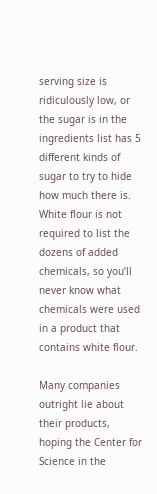serving size is ridiculously low, or the sugar is in the ingredients list has 5 different kinds of sugar to try to hide how much there is.  White flour is not required to list the dozens of added chemicals, so you’ll never know what chemicals were used in a product that contains white flour.

Many companies outright lie about their products, hoping the Center for Science in the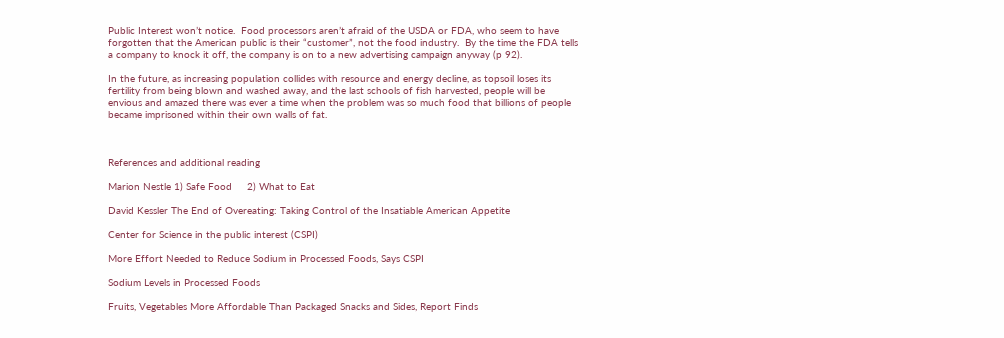Public Interest won’t notice.  Food processors aren’t afraid of the USDA or FDA, who seem to have forgotten that the American public is their “customer”, not the food industry.  By the time the FDA tells a company to knock it off, the company is on to a new advertising campaign anyway (p 92).

In the future, as increasing population collides with resource and energy decline, as topsoil loses its fertility from being blown and washed away, and the last schools of fish harvested, people will be envious and amazed there was ever a time when the problem was so much food that billions of people became imprisoned within their own walls of fat.



References and additional reading

Marion Nestle 1) Safe Food     2) What to Eat

David Kessler The End of Overeating: Taking Control of the Insatiable American Appetite

Center for Science in the public interest (CSPI)

More Effort Needed to Reduce Sodium in Processed Foods, Says CSPI

Sodium Levels in Processed Foods

Fruits, Vegetables More Affordable Than Packaged Snacks and Sides, Report Finds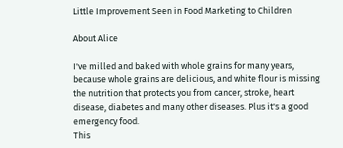Little Improvement Seen in Food Marketing to Children

About Alice

I've milled and baked with whole grains for many years, because whole grains are delicious, and white flour is missing the nutrition that protects you from cancer, stroke, heart disease, diabetes and many other diseases. Plus it's a good emergency food.
This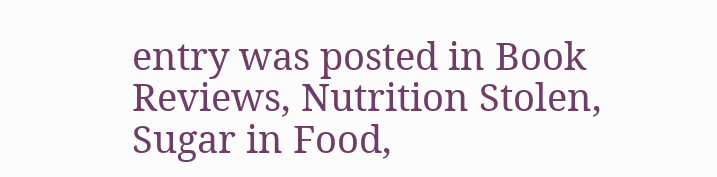entry was posted in Book Reviews, Nutrition Stolen, Sugar in Food,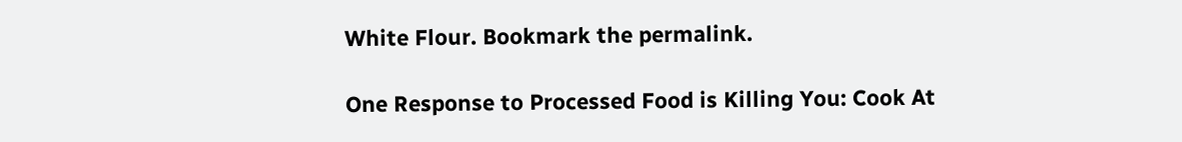White Flour. Bookmark the permalink.

One Response to Processed Food is Killing You: Cook At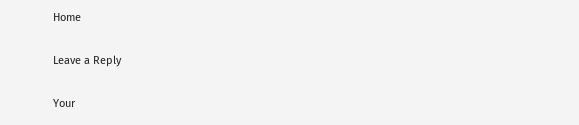Home

Leave a Reply

Your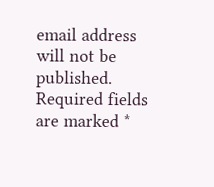email address will not be published. Required fields are marked *